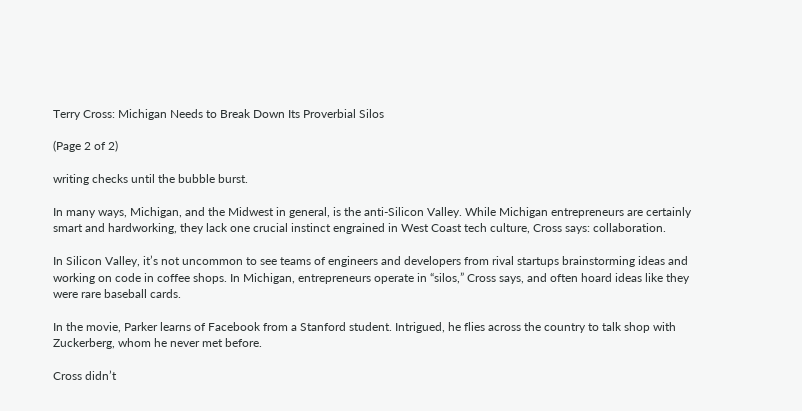Terry Cross: Michigan Needs to Break Down Its Proverbial Silos

(Page 2 of 2)

writing checks until the bubble burst.

In many ways, Michigan, and the Midwest in general, is the anti-Silicon Valley. While Michigan entrepreneurs are certainly smart and hardworking, they lack one crucial instinct engrained in West Coast tech culture, Cross says: collaboration.

In Silicon Valley, it’s not uncommon to see teams of engineers and developers from rival startups brainstorming ideas and working on code in coffee shops. In Michigan, entrepreneurs operate in “silos,” Cross says, and often hoard ideas like they were rare baseball cards.

In the movie, Parker learns of Facebook from a Stanford student. Intrigued, he flies across the country to talk shop with Zuckerberg, whom he never met before.

Cross didn’t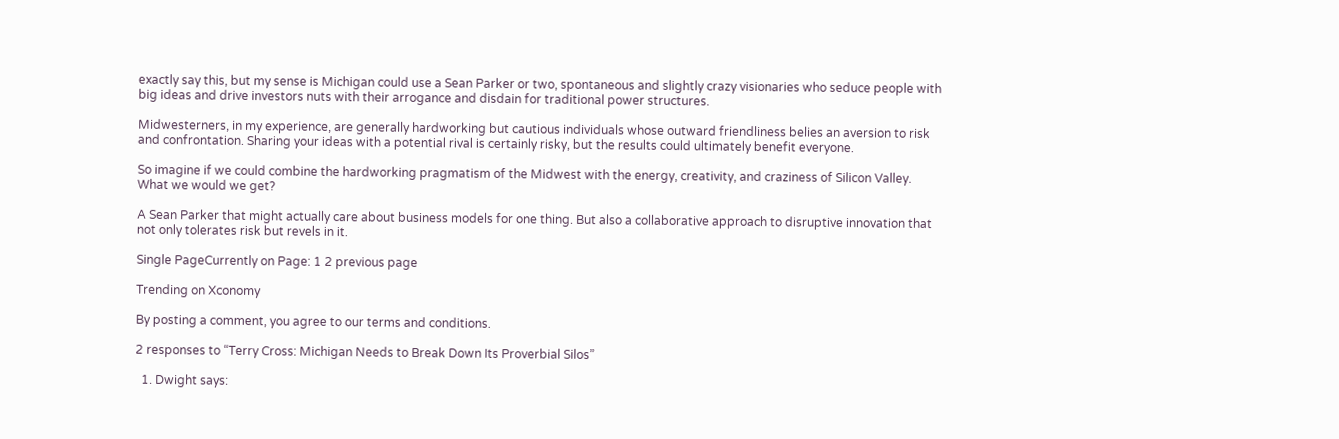exactly say this, but my sense is Michigan could use a Sean Parker or two, spontaneous and slightly crazy visionaries who seduce people with big ideas and drive investors nuts with their arrogance and disdain for traditional power structures.

Midwesterners, in my experience, are generally hardworking but cautious individuals whose outward friendliness belies an aversion to risk and confrontation. Sharing your ideas with a potential rival is certainly risky, but the results could ultimately benefit everyone.

So imagine if we could combine the hardworking pragmatism of the Midwest with the energy, creativity, and craziness of Silicon Valley. What we would we get?

A Sean Parker that might actually care about business models for one thing. But also a collaborative approach to disruptive innovation that not only tolerates risk but revels in it.

Single PageCurrently on Page: 1 2 previous page

Trending on Xconomy

By posting a comment, you agree to our terms and conditions.

2 responses to “Terry Cross: Michigan Needs to Break Down Its Proverbial Silos”

  1. Dwight says: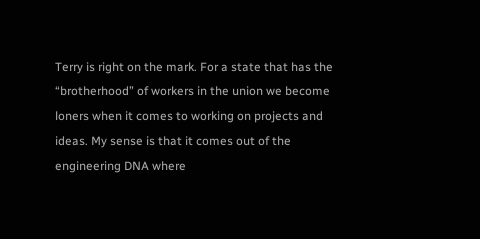Terry is right on the mark. For a state that has the “brotherhood” of workers in the union we become loners when it comes to working on projects and ideas. My sense is that it comes out of the engineering DNA where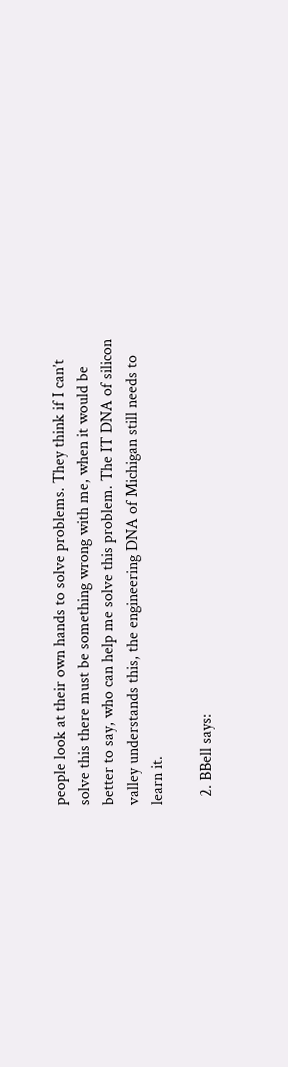people look at their own hands to solve problems. They think if I can’t solve this there must be something wrong with me, when it would be better to say, who can help me solve this problem. The IT DNA of silicon valley understands this, the engineering DNA of Michigan still needs to learn it.

  2. BBell says: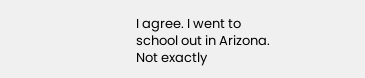I agree. I went to school out in Arizona. Not exactly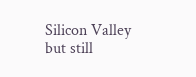Silicon Valley but still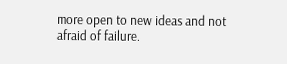more open to new ideas and not afraid of failure.